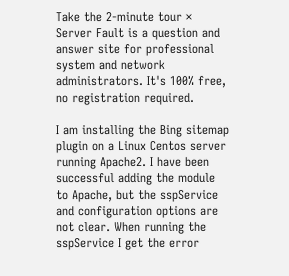Take the 2-minute tour ×
Server Fault is a question and answer site for professional system and network administrators. It's 100% free, no registration required.

I am installing the Bing sitemap plugin on a Linux Centos server running Apache2. I have been successful adding the module to Apache, but the sspService and configuration options are not clear. When running the sspService I get the error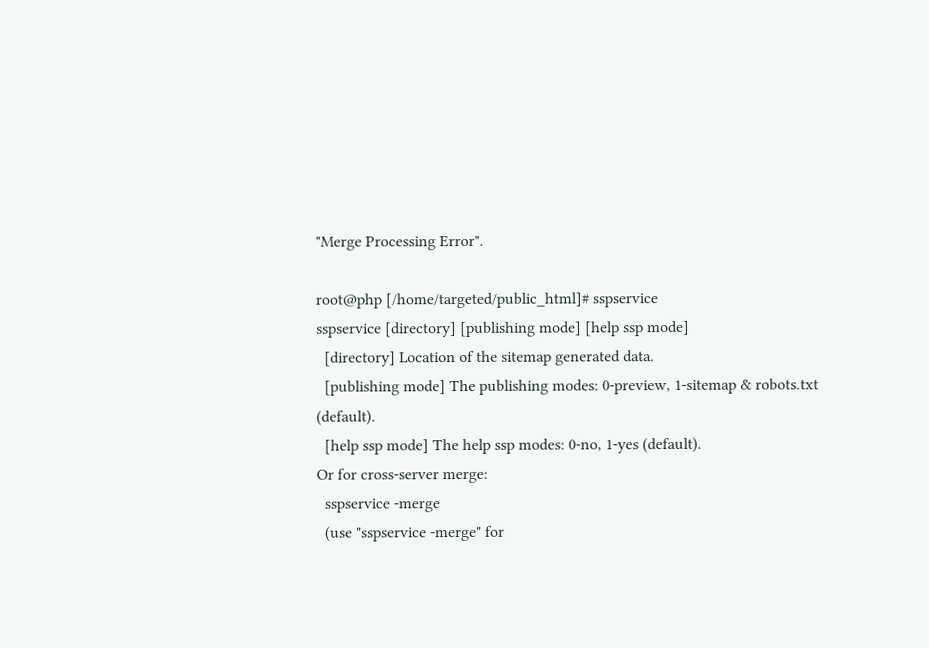"Merge Processing Error".

root@php [/home/targeted/public_html]# sspservice
sspservice [directory] [publishing mode] [help ssp mode]
  [directory] Location of the sitemap generated data.
  [publishing mode] The publishing modes: 0-preview, 1-sitemap & robots.txt (default).
  [help ssp mode] The help ssp modes: 0-no, 1-yes (default).
Or for cross-server merge:
  sspservice -merge
  (use "sspservice -merge" for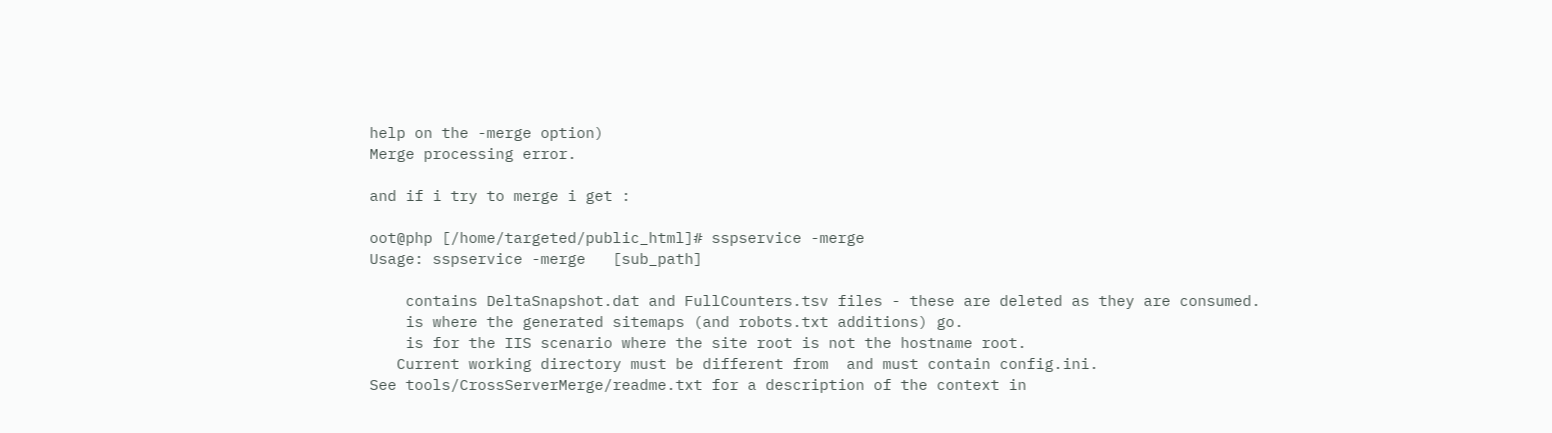help on the -merge option)
Merge processing error.

and if i try to merge i get :

oot@php [/home/targeted/public_html]# sspservice -merge
Usage: sspservice -merge   [sub_path]

    contains DeltaSnapshot.dat and FullCounters.tsv files - these are deleted as they are consumed.
    is where the generated sitemaps (and robots.txt additions) go.
    is for the IIS scenario where the site root is not the hostname root.
   Current working directory must be different from  and must contain config.ini.
See tools/CrossServerMerge/readme.txt for a description of the context in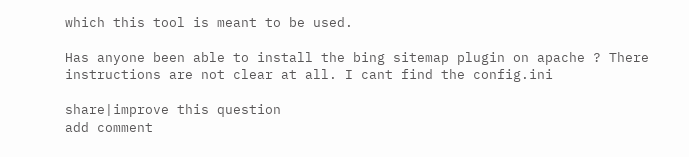which this tool is meant to be used.

Has anyone been able to install the bing sitemap plugin on apache ? There instructions are not clear at all. I cant find the config.ini

share|improve this question
add comment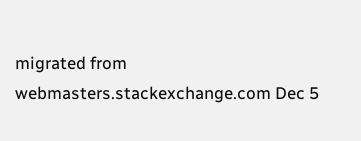migrated from webmasters.stackexchange.com Dec 5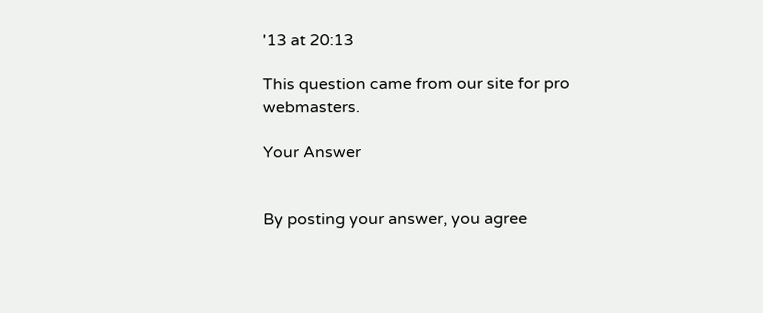'13 at 20:13

This question came from our site for pro webmasters.

Your Answer


By posting your answer, you agree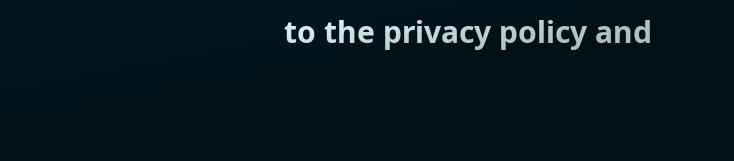to the privacy policy and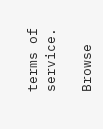terms of service.

Browse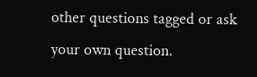other questions tagged or ask your own question.